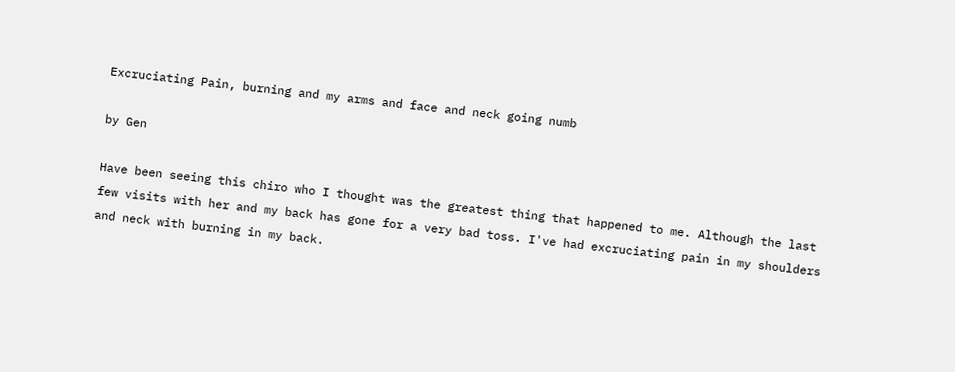Excruciating Pain, burning and my arms and face and neck going numb

by Gen

Have been seeing this chiro who I thought was the greatest thing that happened to me. Although the last few visits with her and my back has gone for a very bad toss. I've had excruciating pain in my shoulders and neck with burning in my back.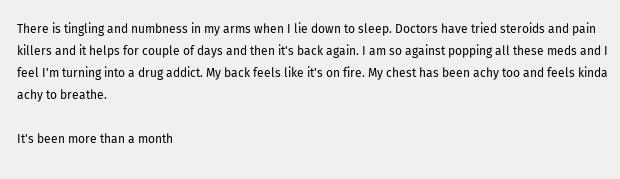There is tingling and numbness in my arms when I lie down to sleep. Doctors have tried steroids and pain killers and it helps for couple of days and then it's back again. I am so against popping all these meds and I feel I'm turning into a drug addict. My back feels like it's on fire. My chest has been achy too and feels kinda achy to breathe.

It's been more than a month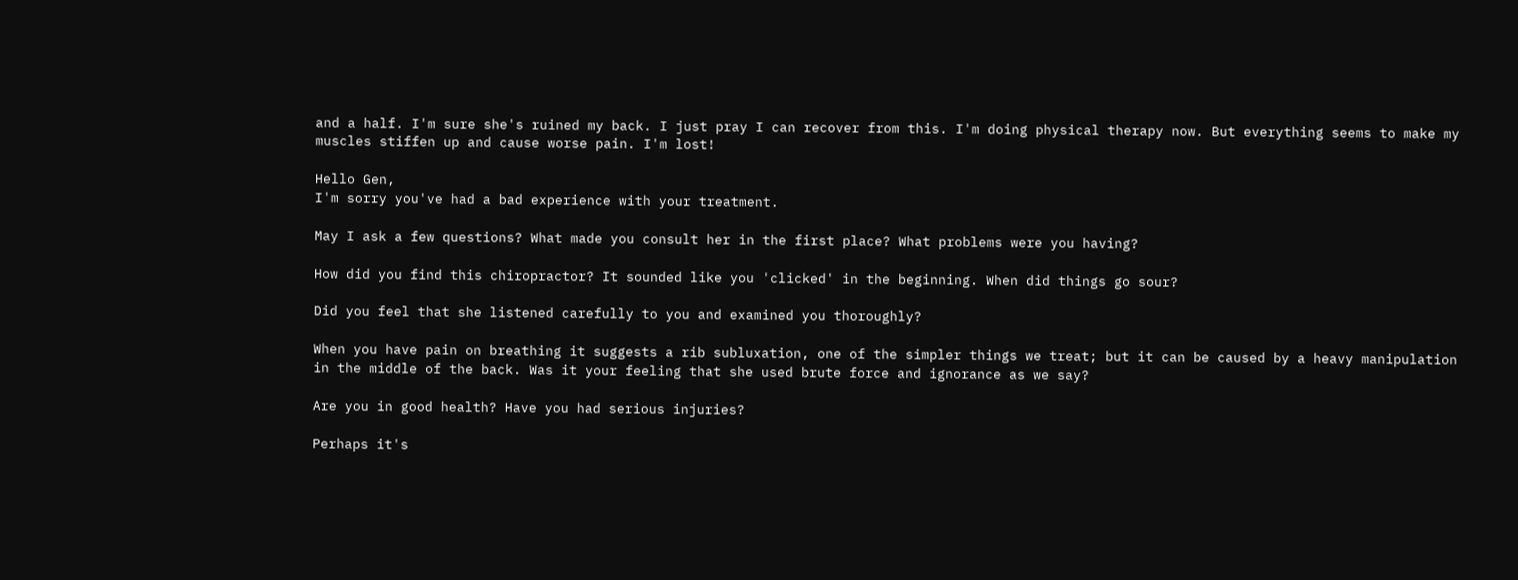and a half. I'm sure she's ruined my back. I just pray I can recover from this. I'm doing physical therapy now. But everything seems to make my muscles stiffen up and cause worse pain. I'm lost!

Hello Gen,
I'm sorry you've had a bad experience with your treatment.

May I ask a few questions? What made you consult her in the first place? What problems were you having?

How did you find this chiropractor? It sounded like you 'clicked' in the beginning. When did things go sour?

Did you feel that she listened carefully to you and examined you thoroughly?

When you have pain on breathing it suggests a rib subluxation, one of the simpler things we treat; but it can be caused by a heavy manipulation in the middle of the back. Was it your feeling that she used brute force and ignorance as we say?

Are you in good health? Have you had serious injuries?

Perhaps it's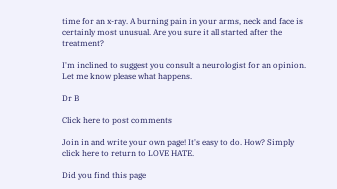time for an x-ray. A burning pain in your arms, neck and face is certainly most unusual. Are you sure it all started after the treatment?

I'm inclined to suggest you consult a neurologist for an opinion. Let me know please what happens.

Dr B

Click here to post comments

Join in and write your own page! It's easy to do. How? Simply click here to return to LOVE HATE.

Did you find this page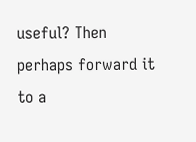useful? Then perhaps forward it to a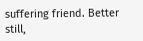suffering friend. Better still,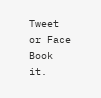Tweet or Face Book it.